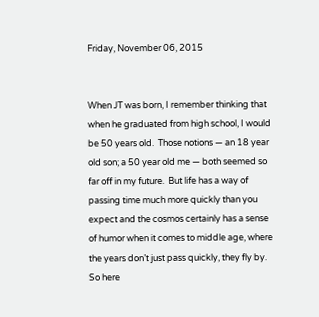Friday, November 06, 2015


When JT was born, I remember thinking that when he graduated from high school, I would be 50 years old.  Those notions — an 18 year old son; a 50 year old me — both seemed so far off in my future.  But life has a way of passing time much more quickly than you expect and the cosmos certainly has a sense of humor when it comes to middle age, where the years don’t just pass quickly, they fly by.  So here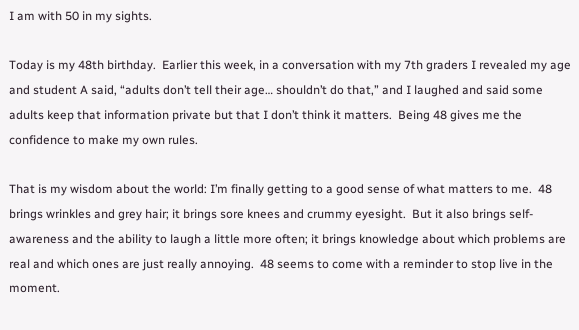I am with 50 in my sights.

Today is my 48th birthday.  Earlier this week, in a conversation with my 7th graders I revealed my age and student A said, “adults don’t tell their age… shouldn’t do that,” and I laughed and said some adults keep that information private but that I don’t think it matters.  Being 48 gives me the confidence to make my own rules.

That is my wisdom about the world: I’m finally getting to a good sense of what matters to me.  48 brings wrinkles and grey hair; it brings sore knees and crummy eyesight.  But it also brings self-awareness and the ability to laugh a little more often; it brings knowledge about which problems are real and which ones are just really annoying.  48 seems to come with a reminder to stop live in the moment.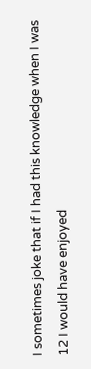I sometimes joke that if I had this knowledge when I was 12 I would have enjoyed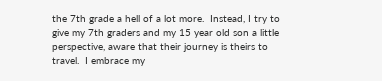the 7th grade a hell of a lot more.  Instead, I try to give my 7th graders and my 15 year old son a little perspective, aware that their journey is theirs to travel.  I embrace my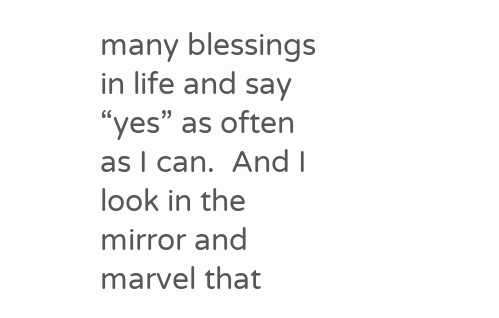many blessings in life and say “yes” as often as I can.  And I look in the mirror and marvel that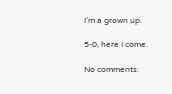I’m a grown up.

5-0, here I come.

No comments: